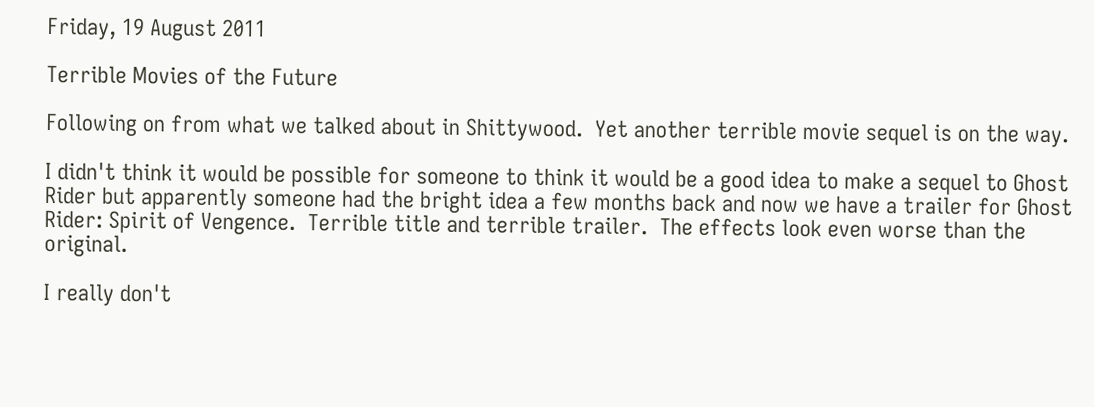Friday, 19 August 2011

Terrible Movies of the Future

Following on from what we talked about in Shittywood.  Yet another terrible movie sequel is on the way.

I didn't think it would be possible for someone to think it would be a good idea to make a sequel to Ghost Rider but apparently someone had the bright idea a few months back and now we have a trailer for Ghost Rider: Spirit of Vengence.  Terrible title and terrible trailer.  The effects look even worse than the original.

I really don't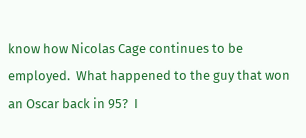know how Nicolas Cage continues to be employed.  What happened to the guy that won an Oscar back in 95?  I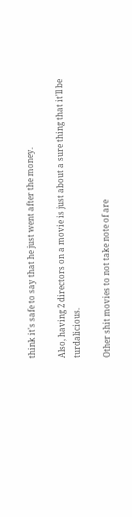think it's safe to say that he just went after the money.

Also, having 2 directors on a movie is just about a sure thing that it'll be turdalicious.

Other shit movies to not take note of are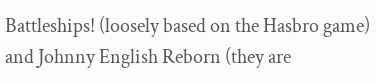Battleships! (loosely based on the Hasbro game) and Johnny English Reborn (they are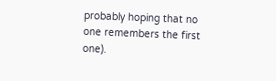probably hoping that no one remembers the first one).